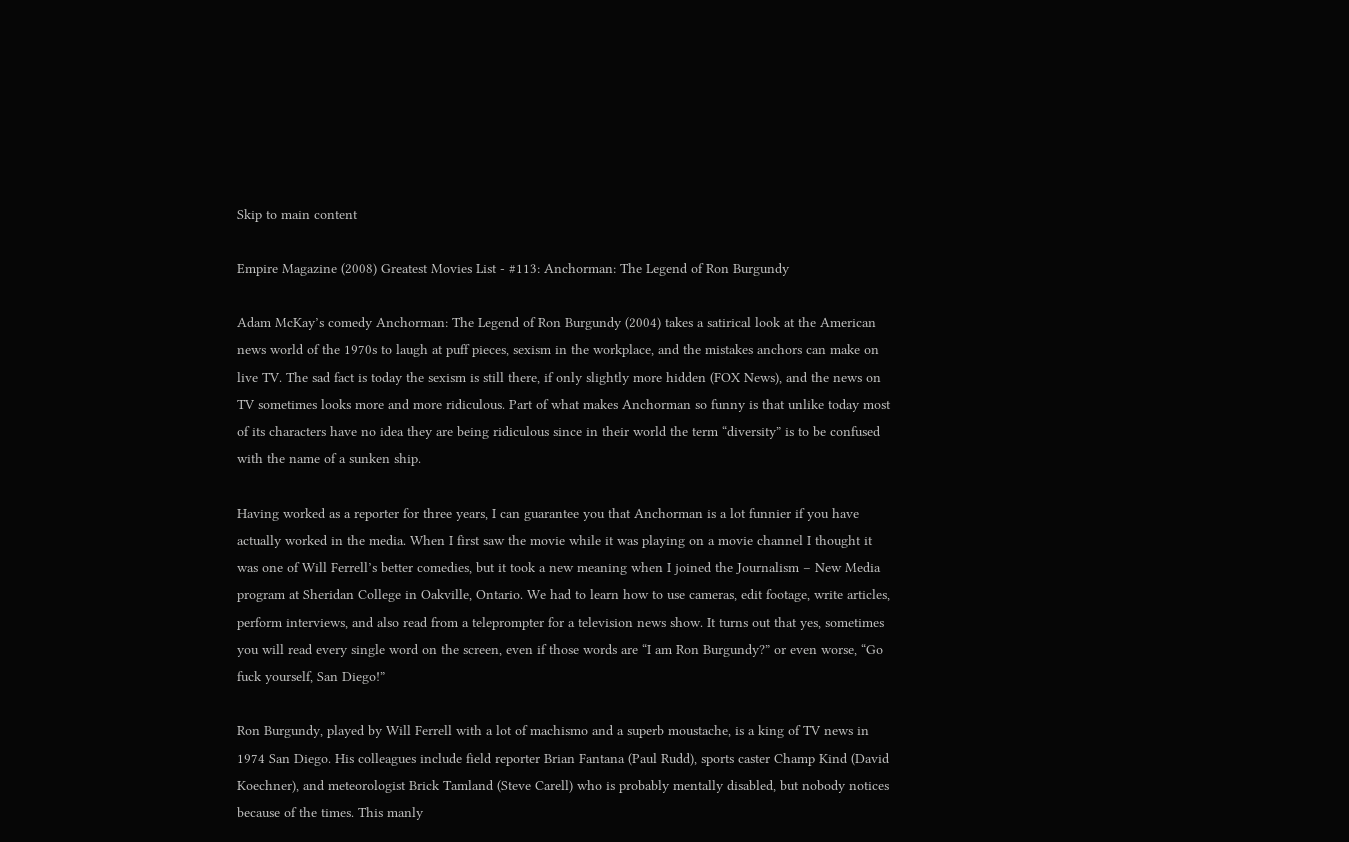Skip to main content

Empire Magazine (2008) Greatest Movies List - #113: Anchorman: The Legend of Ron Burgundy

Adam McKay’s comedy Anchorman: The Legend of Ron Burgundy (2004) takes a satirical look at the American news world of the 1970s to laugh at puff pieces, sexism in the workplace, and the mistakes anchors can make on live TV. The sad fact is today the sexism is still there, if only slightly more hidden (FOX News), and the news on TV sometimes looks more and more ridiculous. Part of what makes Anchorman so funny is that unlike today most of its characters have no idea they are being ridiculous since in their world the term “diversity” is to be confused with the name of a sunken ship.

Having worked as a reporter for three years, I can guarantee you that Anchorman is a lot funnier if you have actually worked in the media. When I first saw the movie while it was playing on a movie channel I thought it was one of Will Ferrell’s better comedies, but it took a new meaning when I joined the Journalism – New Media program at Sheridan College in Oakville, Ontario. We had to learn how to use cameras, edit footage, write articles, perform interviews, and also read from a teleprompter for a television news show. It turns out that yes, sometimes you will read every single word on the screen, even if those words are “I am Ron Burgundy?” or even worse, “Go fuck yourself, San Diego!”

Ron Burgundy, played by Will Ferrell with a lot of machismo and a superb moustache, is a king of TV news in 1974 San Diego. His colleagues include field reporter Brian Fantana (Paul Rudd), sports caster Champ Kind (David Koechner), and meteorologist Brick Tamland (Steve Carell) who is probably mentally disabled, but nobody notices because of the times. This manly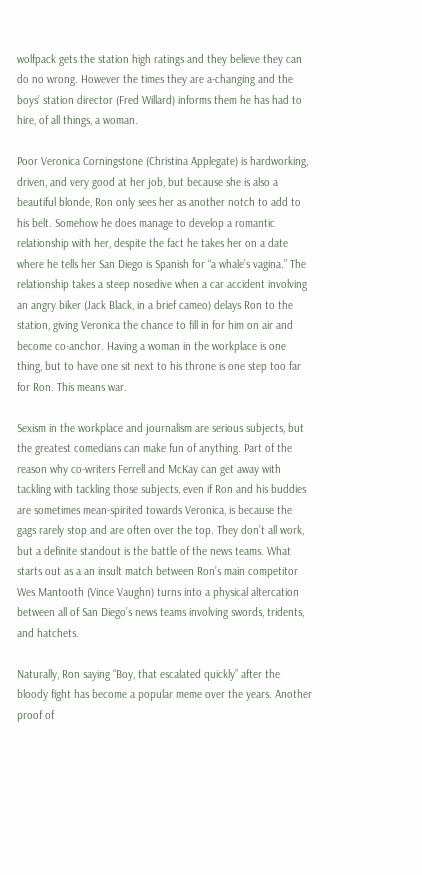wolfpack gets the station high ratings and they believe they can do no wrong. However the times they are a-changing and the boys’ station director (Fred Willard) informs them he has had to hire, of all things, a woman.

Poor Veronica Corningstone (Christina Applegate) is hardworking, driven, and very good at her job, but because she is also a beautiful blonde, Ron only sees her as another notch to add to his belt. Somehow he does manage to develop a romantic relationship with her, despite the fact he takes her on a date where he tells her San Diego is Spanish for “a whale’s vagina.” The relationship takes a steep nosedive when a car accident involving an angry biker (Jack Black, in a brief cameo) delays Ron to the station, giving Veronica the chance to fill in for him on air and become co-anchor. Having a woman in the workplace is one thing, but to have one sit next to his throne is one step too far for Ron. This means war.

Sexism in the workplace and journalism are serious subjects, but the greatest comedians can make fun of anything. Part of the reason why co-writers Ferrell and McKay can get away with tackling with tackling those subjects, even if Ron and his buddies are sometimes mean-spirited towards Veronica, is because the gags rarely stop and are often over the top. They don’t all work, but a definite standout is the battle of the news teams. What starts out as a an insult match between Ron’s main competitor Wes Mantooth (Vince Vaughn) turns into a physical altercation between all of San Diego’s news teams involving swords, tridents, and hatchets.

Naturally, Ron saying “Boy, that escalated quickly” after the bloody fight has become a popular meme over the years. Another proof of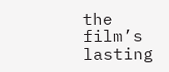the film’s lasting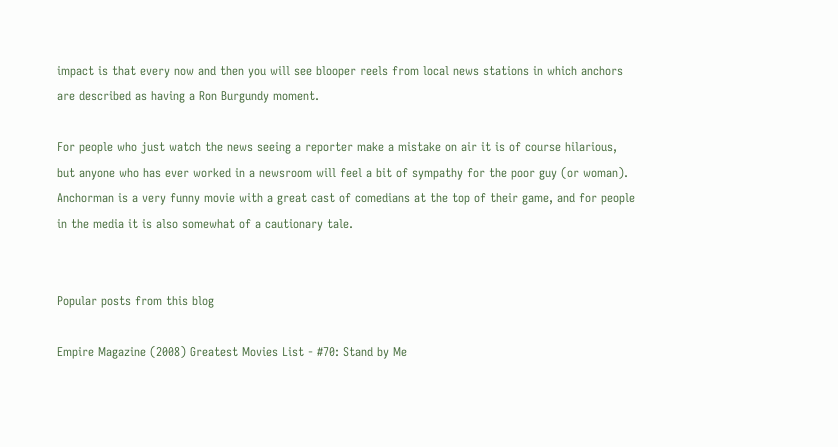impact is that every now and then you will see blooper reels from local news stations in which anchors are described as having a Ron Burgundy moment.

For people who just watch the news seeing a reporter make a mistake on air it is of course hilarious, but anyone who has ever worked in a newsroom will feel a bit of sympathy for the poor guy (or woman). Anchorman is a very funny movie with a great cast of comedians at the top of their game, and for people in the media it is also somewhat of a cautionary tale.


Popular posts from this blog

Empire Magazine (2008) Greatest Movies List - #70: Stand by Me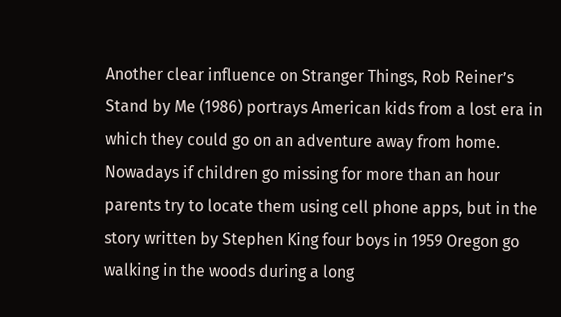Another clear influence on Stranger Things, Rob Reiner’s Stand by Me (1986) portrays American kids from a lost era in which they could go on an adventure away from home. Nowadays if children go missing for more than an hour parents try to locate them using cell phone apps, but in the story written by Stephen King four boys in 1959 Oregon go walking in the woods during a long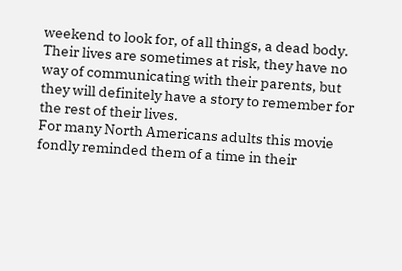weekend to look for, of all things, a dead body. Their lives are sometimes at risk, they have no way of communicating with their parents, but they will definitely have a story to remember for the rest of their lives.
For many North Americans adults this movie fondly reminded them of a time in their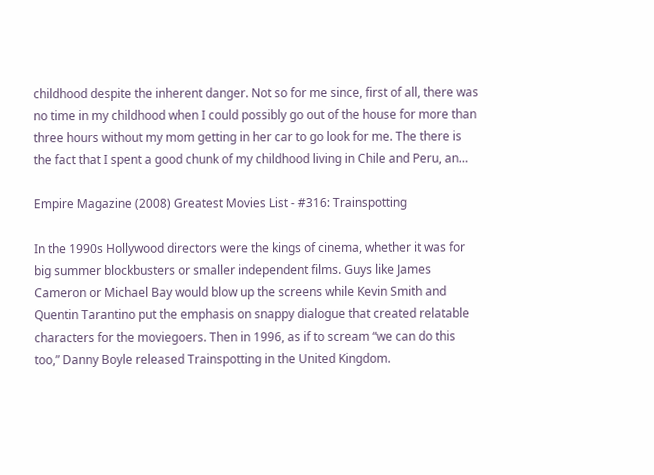childhood despite the inherent danger. Not so for me since, first of all, there was no time in my childhood when I could possibly go out of the house for more than three hours without my mom getting in her car to go look for me. The there is the fact that I spent a good chunk of my childhood living in Chile and Peru, an…

Empire Magazine (2008) Greatest Movies List - #316: Trainspotting

In the 1990s Hollywood directors were the kings of cinema, whether it was for big summer blockbusters or smaller independent films. Guys like James Cameron or Michael Bay would blow up the screens while Kevin Smith and Quentin Tarantino put the emphasis on snappy dialogue that created relatable characters for the moviegoers. Then in 1996, as if to scream “we can do this too,” Danny Boyle released Trainspotting in the United Kingdom.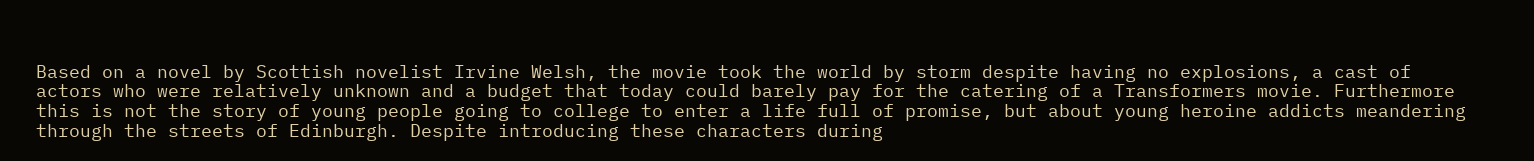Based on a novel by Scottish novelist Irvine Welsh, the movie took the world by storm despite having no explosions, a cast of actors who were relatively unknown and a budget that today could barely pay for the catering of a Transformers movie. Furthermore this is not the story of young people going to college to enter a life full of promise, but about young heroine addicts meandering through the streets of Edinburgh. Despite introducing these characters during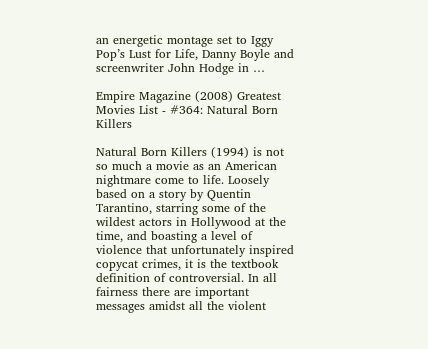an energetic montage set to Iggy Pop’s Lust for Life, Danny Boyle and screenwriter John Hodge in …

Empire Magazine (2008) Greatest Movies List - #364: Natural Born Killers

Natural Born Killers (1994) is not so much a movie as an American nightmare come to life. Loosely based on a story by Quentin Tarantino, starring some of the wildest actors in Hollywood at the time, and boasting a level of violence that unfortunately inspired copycat crimes, it is the textbook definition of controversial. In all fairness there are important messages amidst all the violent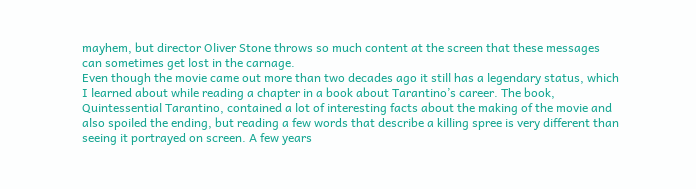mayhem, but director Oliver Stone throws so much content at the screen that these messages can sometimes get lost in the carnage.
Even though the movie came out more than two decades ago it still has a legendary status, which I learned about while reading a chapter in a book about Tarantino’s career. The book, Quintessential Tarantino, contained a lot of interesting facts about the making of the movie and also spoiled the ending, but reading a few words that describe a killing spree is very different than seeing it portrayed on screen. A few years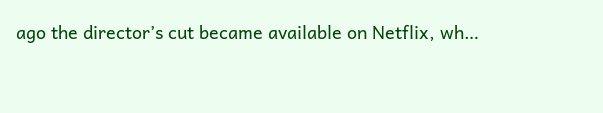ago the director’s cut became available on Netflix, wh…